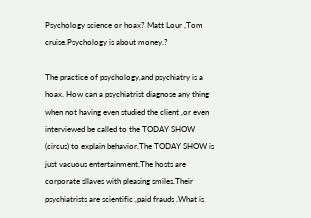Psychology science or hoax? Matt Lour ,Tom cruise.Psychology is about money.?

The practice of psychology,and psychiatry is a hoax. How can a psychiatrist diagnose any thing when not having even studied the client ,or even interviewed be called to the TODAY SHOW (circus) to explain behavior.The TODAY SHOW is just vacuous entertainment.The hosts are corporate sllaves with pleasing smiles.Their psychiatrists are scientific ,paid frauds .What is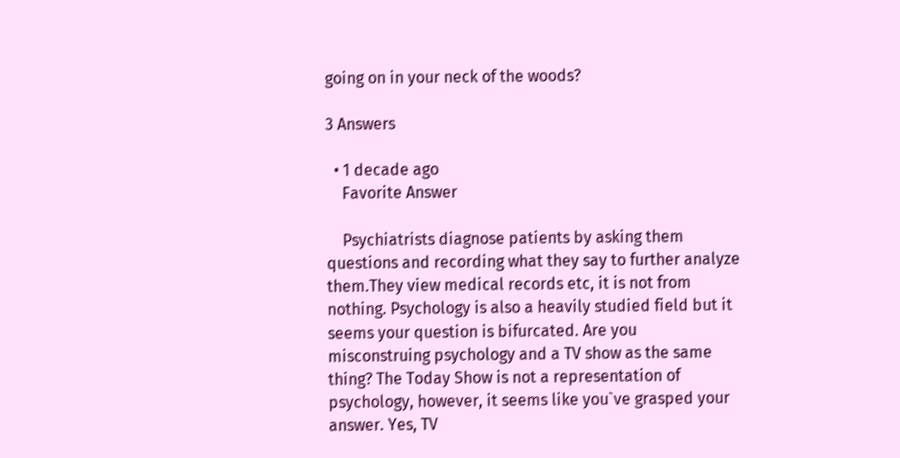going on in your neck of the woods?

3 Answers

  • 1 decade ago
    Favorite Answer

    Psychiatrists diagnose patients by asking them questions and recording what they say to further analyze them.They view medical records etc, it is not from nothing. Psychology is also a heavily studied field but it seems your question is bifurcated. Are you misconstruing psychology and a TV show as the same thing? The Today Show is not a representation of psychology, however, it seems like you`ve grasped your answer. Yes, TV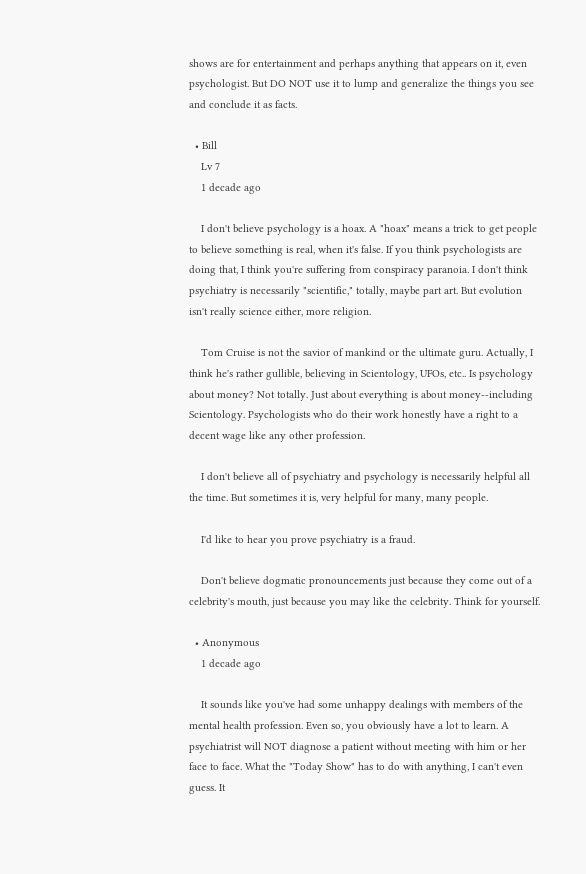shows are for entertainment and perhaps anything that appears on it, even psychologist. But DO NOT use it to lump and generalize the things you see and conclude it as facts.

  • Bill
    Lv 7
    1 decade ago

    I don't believe psychology is a hoax. A "hoax" means a trick to get people to believe something is real, when it's false. If you think psychologists are doing that, I think you're suffering from conspiracy paranoia. I don't think psychiatry is necessarily "scientific," totally, maybe part art. But evolution isn't really science either, more religion.

    Tom Cruise is not the savior of mankind or the ultimate guru. Actually, I think he's rather gullible, believing in Scientology, UFOs, etc.. Is psychology about money? Not totally. Just about everything is about money--including Scientology. Psychologists who do their work honestly have a right to a decent wage like any other profession.

    I don't believe all of psychiatry and psychology is necessarily helpful all the time. But sometimes it is, very helpful for many, many people.

    I'd like to hear you prove psychiatry is a fraud.

    Don't believe dogmatic pronouncements just because they come out of a celebrity's mouth, just because you may like the celebrity. Think for yourself.

  • Anonymous
    1 decade ago

    It sounds like you've had some unhappy dealings with members of the mental health profession. Even so, you obviously have a lot to learn. A psychiatrist will NOT diagnose a patient without meeting with him or her face to face. What the "Today Show" has to do with anything, I can't even guess. It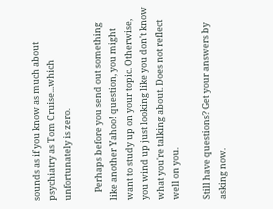sounds as if you know as much about psychiatry as Tom Cruise...which unfortunately is zero.

    Perhaps before you send out something like another Yahoo! question, you might want to study up on your topic. Otherwise, you wind up just looking like you don't know what you're talking about. Does not reflect well on you.

Still have questions? Get your answers by asking now.